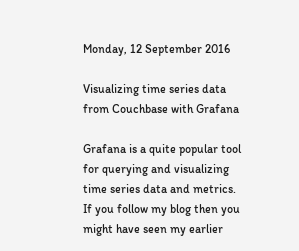Monday, 12 September 2016

Visualizing time series data from Couchbase with Grafana

Grafana is a quite popular tool for querying and visualizing time series data and metrics. If you follow my blog then you might have seen my earlier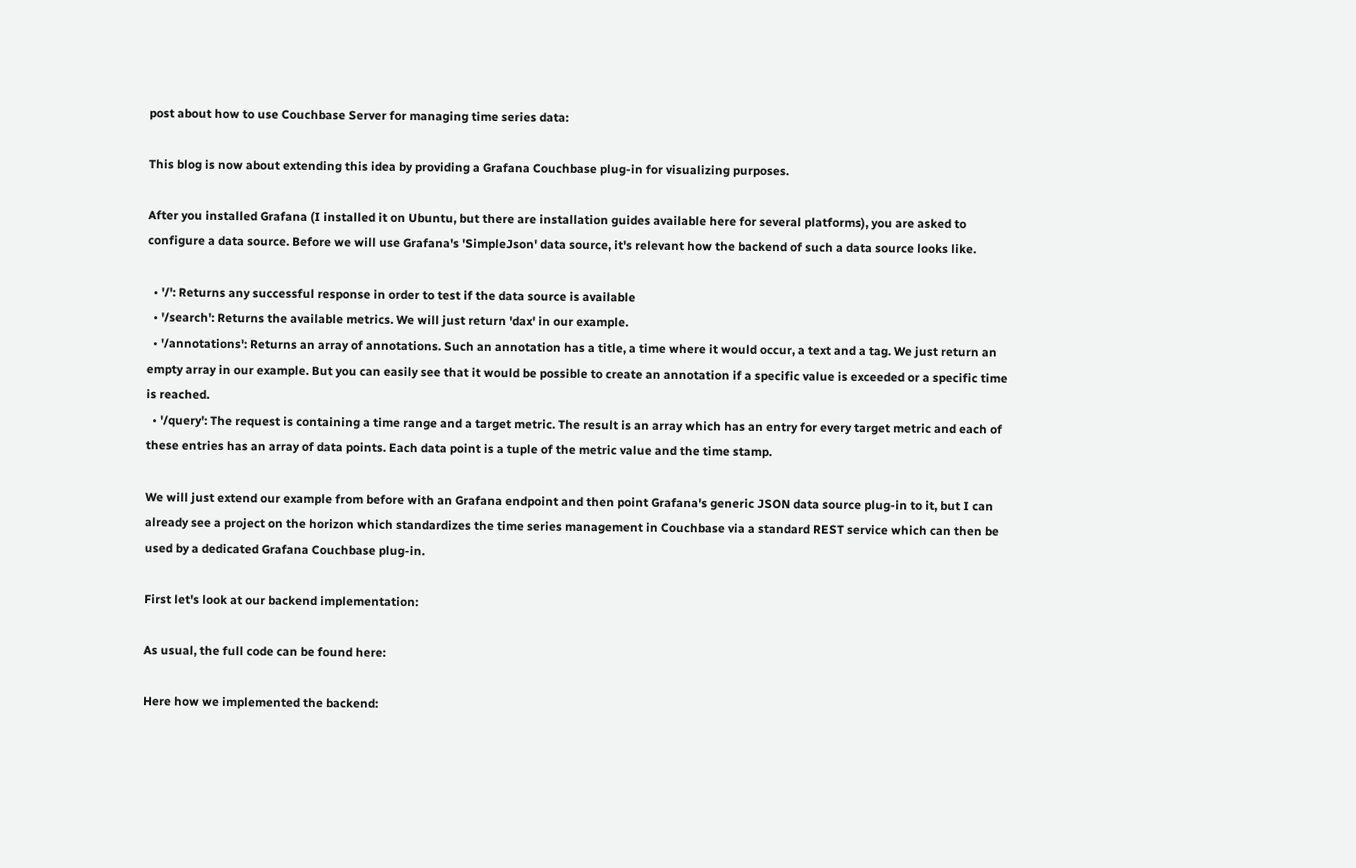post about how to use Couchbase Server for managing time series data:

This blog is now about extending this idea by providing a Grafana Couchbase plug-in for visualizing purposes.

After you installed Grafana (I installed it on Ubuntu, but there are installation guides available here for several platforms), you are asked to configure a data source. Before we will use Grafana's 'SimpleJson' data source, it's relevant how the backend of such a data source looks like.

  • '/': Returns any successful response in order to test if the data source is available
  • '/search': Returns the available metrics. We will just return 'dax' in our example.
  • '/annotations': Returns an array of annotations. Such an annotation has a title, a time where it would occur, a text and a tag. We just return an empty array in our example. But you can easily see that it would be possible to create an annotation if a specific value is exceeded or a specific time is reached.
  • '/query': The request is containing a time range and a target metric. The result is an array which has an entry for every target metric and each of these entries has an array of data points. Each data point is a tuple of the metric value and the time stamp.

We will just extend our example from before with an Grafana endpoint and then point Grafana's generic JSON data source plug-in to it, but I can already see a project on the horizon which standardizes the time series management in Couchbase via a standard REST service which can then be used by a dedicated Grafana Couchbase plug-in.

First let's look at our backend implementation:

As usual, the full code can be found here:

Here how we implemented the backend: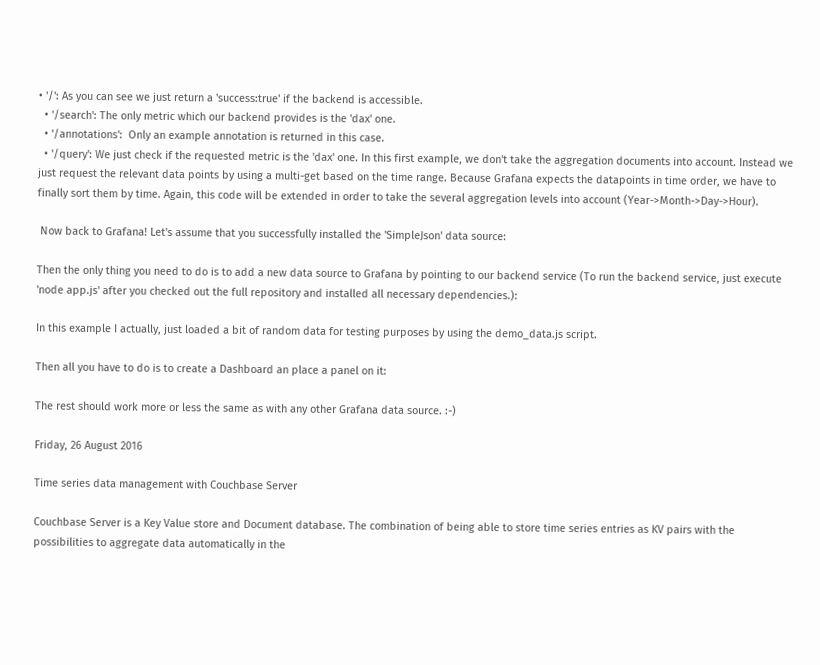• '/': As you can see we just return a 'success:true' if the backend is accessible.
  • '/search': The only metric which our backend provides is the 'dax' one.
  • '/annotations':  Only an example annotation is returned in this case.
  • '/query': We just check if the requested metric is the 'dax' one. In this first example, we don't take the aggregation documents into account. Instead we just request the relevant data points by using a multi-get based on the time range. Because Grafana expects the datapoints in time order, we have to finally sort them by time. Again, this code will be extended in order to take the several aggregation levels into account (Year->Month->Day->Hour).

 Now back to Grafana! Let's assume that you successfully installed the 'SimpleJson' data source:

Then the only thing you need to do is to add a new data source to Grafana by pointing to our backend service (To run the backend service, just execute 'node app.js' after you checked out the full repository and installed all necessary dependencies.):

In this example I actually, just loaded a bit of random data for testing purposes by using the demo_data.js script.

Then all you have to do is to create a Dashboard an place a panel on it:

The rest should work more or less the same as with any other Grafana data source. :-)

Friday, 26 August 2016

Time series data management with Couchbase Server

Couchbase Server is a Key Value store and Document database. The combination of being able to store time series entries as KV pairs with the possibilities to aggregate data automatically in the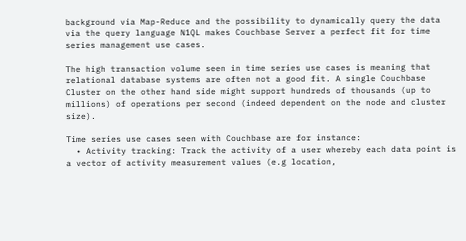background via Map-Reduce and the possibility to dynamically query the data via the query language N1QL makes Couchbase Server a perfect fit for time series management use cases.

The high transaction volume seen in time series use cases is meaning that relational database systems are often not a good fit. A single Couchbase Cluster on the other hand side might support hundreds of thousands (up to millions) of operations per second (indeed dependent on the node and cluster size).

Time series use cases seen with Couchbase are for instance:
  • Activity tracking: Track the activity of a user whereby each data point is a vector of activity measurement values (e.g location,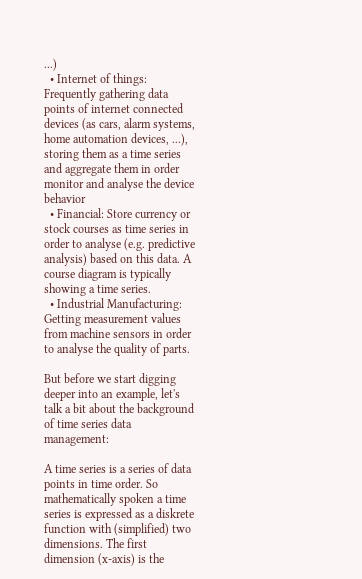...)
  • Internet of things: Frequently gathering data points of internet connected devices (as cars, alarm systems, home automation devices, ...), storing them as a time series and aggregate them in order monitor and analyse the device behavior
  • Financial: Store currency or stock courses as time series in order to analyse (e.g. predictive analysis) based on this data. A course diagram is typically showing a time series.
  • Industrial Manufacturing: Getting measurement values from machine sensors in order to analyse the quality of parts.

But before we start digging deeper into an example, let's talk a bit about the background of time series data management:

A time series is a series of data points in time order. So mathematically spoken a time series is expressed as a diskrete function with (simplified) two dimensions. The first dimension (x-axis) is the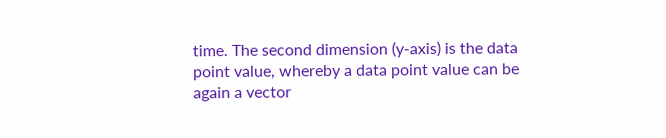time. The second dimension (y-axis) is the data point value, whereby a data point value can be again a vector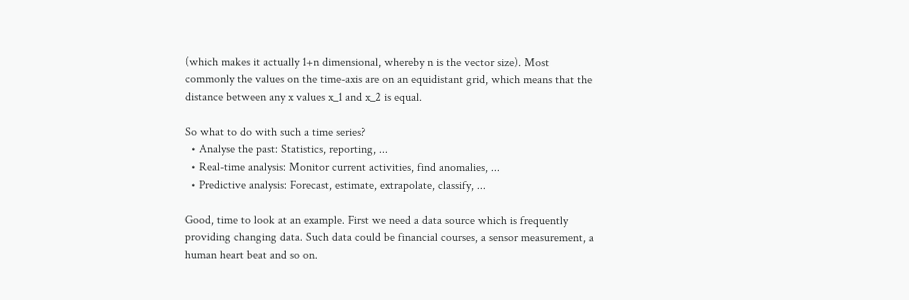(which makes it actually 1+n dimensional, whereby n is the vector size). Most commonly the values on the time-axis are on an equidistant grid, which means that the distance between any x values x_1 and x_2 is equal.

So what to do with such a time series?
  • Analyse the past: Statistics, reporting, ...
  • Real-time analysis: Monitor current activities, find anomalies, ...
  • Predictive analysis: Forecast, estimate, extrapolate, classify, ...

Good, time to look at an example. First we need a data source which is frequently providing changing data. Such data could be financial courses, a sensor measurement, a human heart beat and so on.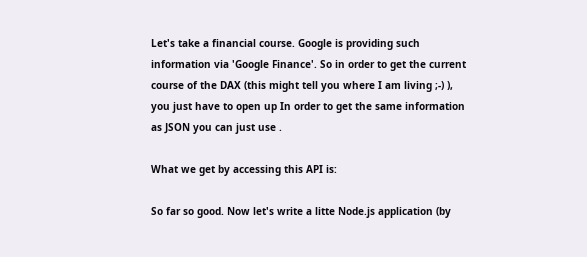Let's take a financial course. Google is providing such information via 'Google Finance'. So in order to get the current course of the DAX (this might tell you where I am living ;-) ), you just have to open up In order to get the same information as JSON you can just use .

What we get by accessing this API is:

So far so good. Now let's write a litte Node.js application (by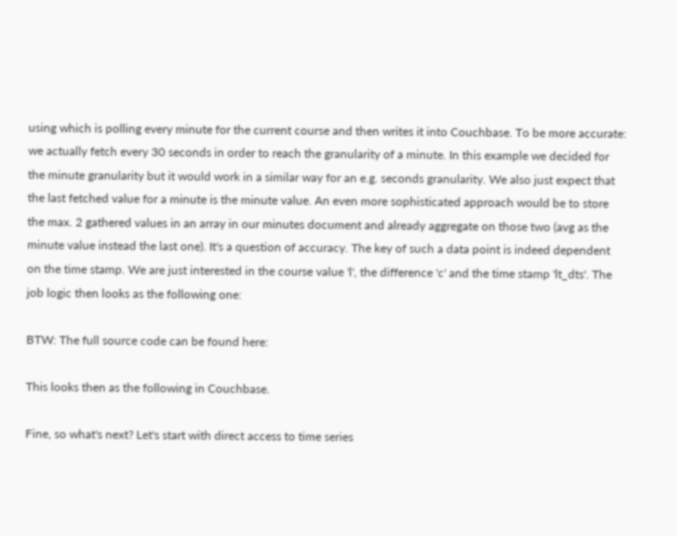using which is polling every minute for the current course and then writes it into Couchbase. To be more accurate: we actually fetch every 30 seconds in order to reach the granularity of a minute. In this example we decided for the minute granularity but it would work in a similar way for an e.g. seconds granularity. We also just expect that the last fetched value for a minute is the minute value. An even more sophisticated approach would be to store the max. 2 gathered values in an array in our minutes document and already aggregate on those two (avg as the minute value instead the last one). It's a question of accuracy. The key of such a data point is indeed dependent on the time stamp. We are just interested in the course value 'l', the difference 'c' and the time stamp 'lt_dts'. The job logic then looks as the following one:

BTW: The full source code can be found here:

This looks then as the following in Couchbase.

Fine, so what's next? Let's start with direct access to time series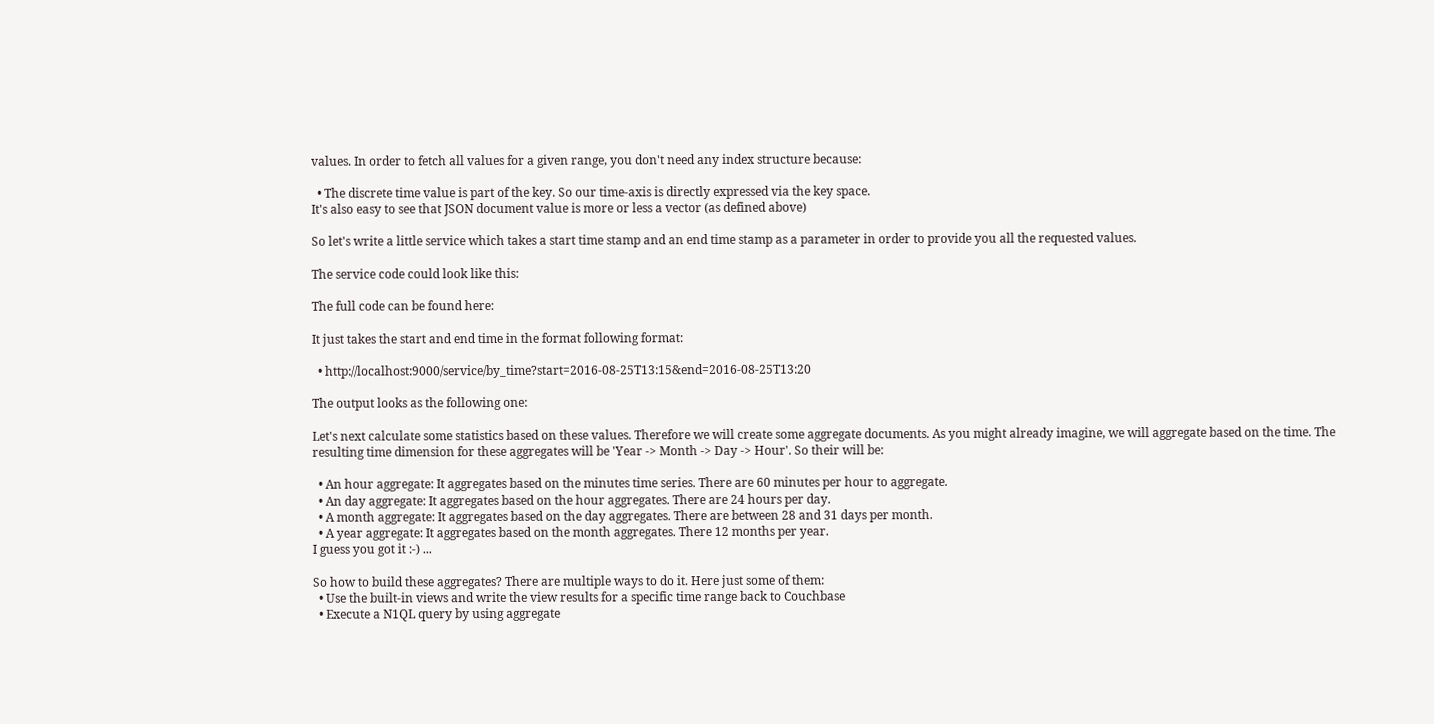values. In order to fetch all values for a given range, you don't need any index structure because:

  • The discrete time value is part of the key. So our time-axis is directly expressed via the key space.
It's also easy to see that JSON document value is more or less a vector (as defined above)

So let's write a little service which takes a start time stamp and an end time stamp as a parameter in order to provide you all the requested values.

The service code could look like this:

The full code can be found here:

It just takes the start and end time in the format following format:

  • http://localhost:9000/service/by_time?start=2016-08-25T13:15&end=2016-08-25T13:20

The output looks as the following one:

Let's next calculate some statistics based on these values. Therefore we will create some aggregate documents. As you might already imagine, we will aggregate based on the time. The resulting time dimension for these aggregates will be 'Year -> Month -> Day -> Hour'. So their will be:

  • An hour aggregate: It aggregates based on the minutes time series. There are 60 minutes per hour to aggregate.
  • An day aggregate: It aggregates based on the hour aggregates. There are 24 hours per day.
  • A month aggregate: It aggregates based on the day aggregates. There are between 28 and 31 days per month.
  • A year aggregate: It aggregates based on the month aggregates. There 12 months per year.
I guess you got it :-) ...

So how to build these aggregates? There are multiple ways to do it. Here just some of them:
  • Use the built-in views and write the view results for a specific time range back to Couchbase
  • Execute a N1QL query by using aggregate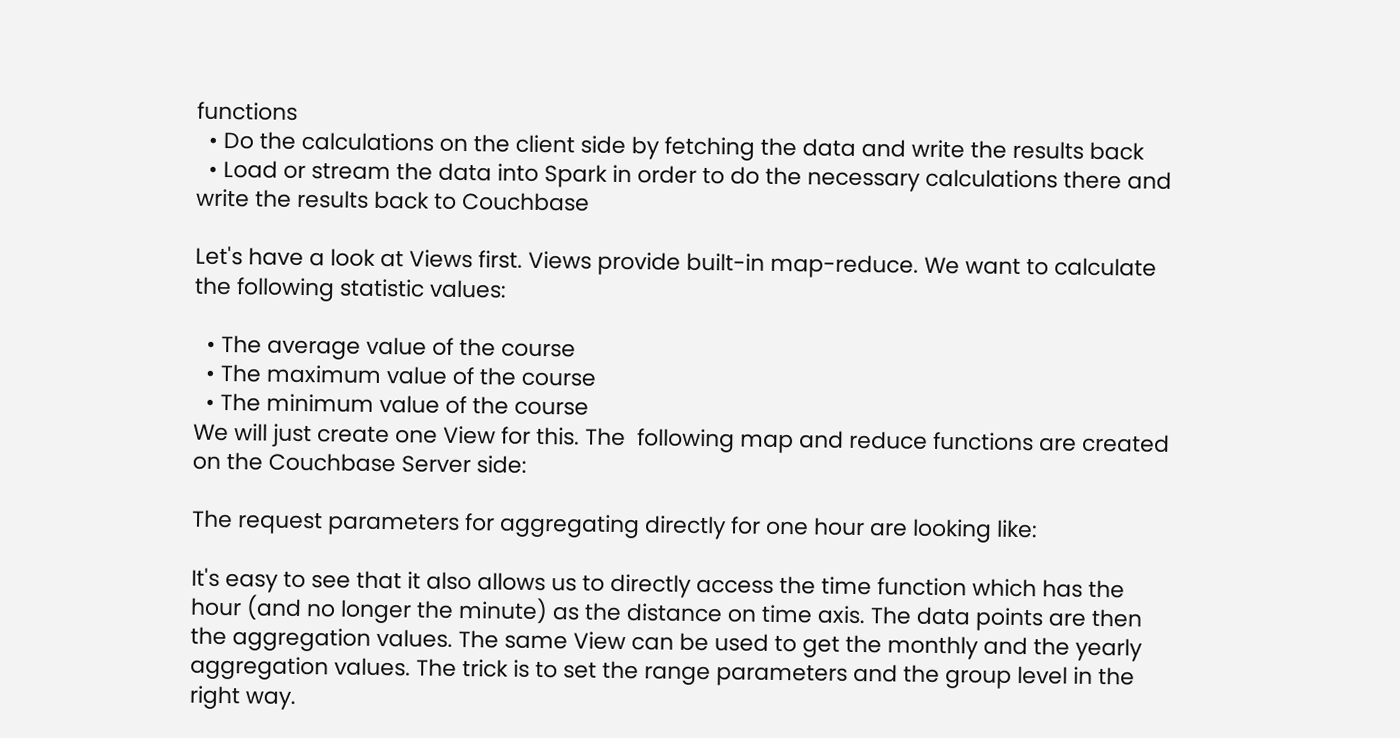functions
  • Do the calculations on the client side by fetching the data and write the results back
  • Load or stream the data into Spark in order to do the necessary calculations there and write the results back to Couchbase

Let's have a look at Views first. Views provide built-in map-reduce. We want to calculate the following statistic values:

  • The average value of the course
  • The maximum value of the course
  • The minimum value of the course
We will just create one View for this. The  following map and reduce functions are created on the Couchbase Server side:

The request parameters for aggregating directly for one hour are looking like:

It's easy to see that it also allows us to directly access the time function which has the hour (and no longer the minute) as the distance on time axis. The data points are then the aggregation values. The same View can be used to get the monthly and the yearly aggregation values. The trick is to set the range parameters and the group level in the right way.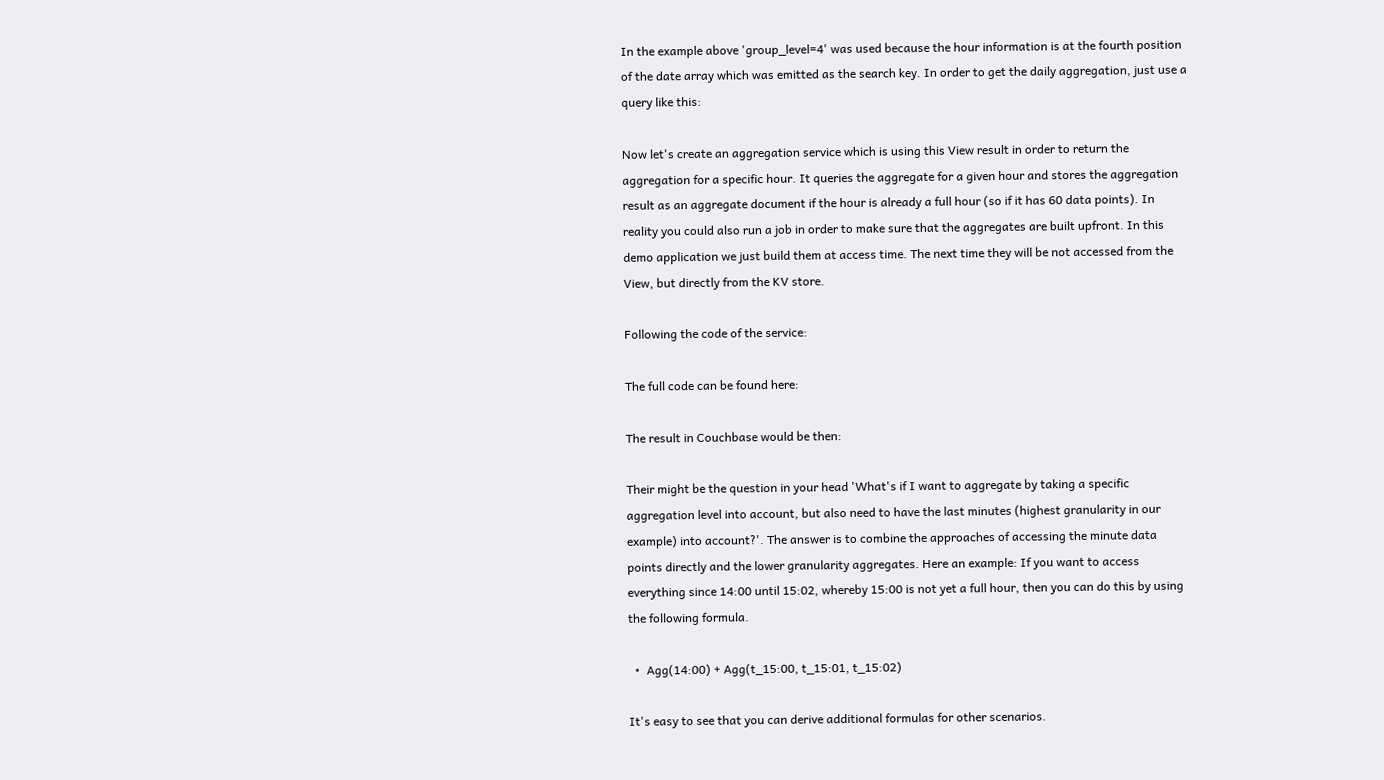In the example above 'group_level=4' was used because the hour information is at the fourth position of the date array which was emitted as the search key. In order to get the daily aggregation, just use a query like this:

Now let's create an aggregation service which is using this View result in order to return the aggregation for a specific hour. It queries the aggregate for a given hour and stores the aggregation result as an aggregate document if the hour is already a full hour (so if it has 60 data points). In reality you could also run a job in order to make sure that the aggregates are built upfront. In this demo application we just build them at access time. The next time they will be not accessed from the View, but directly from the KV store.

Following the code of the service:

The full code can be found here:

The result in Couchbase would be then:

Their might be the question in your head 'What's if I want to aggregate by taking a specific aggregation level into account, but also need to have the last minutes (highest granularity in our example) into account?'. The answer is to combine the approaches of accessing the minute data points directly and the lower granularity aggregates. Here an example: If you want to access everything since 14:00 until 15:02, whereby 15:00 is not yet a full hour, then you can do this by using the following formula.

  •  Agg(14:00) + Agg(t_15:00, t_15:01, t_15:02)

It's easy to see that you can derive additional formulas for other scenarios.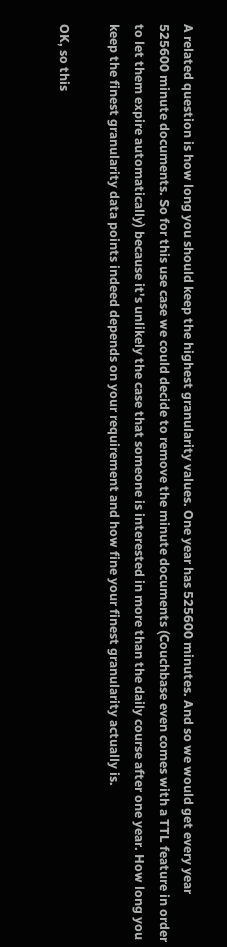A related question is how long you should keep the highest granularity values. One year has 525600 minutes. And so we would get every year 525600 minute documents. So for this use case we could decide to remove the minute documents (Couchbase even comes with a TTL feature in order to let them expire automatically) because it's unlikely the case that someone is interested in more than the daily course after one year. How long you keep the finest granularity data points indeed depends on your requirement and how fine your finest granularity actually is.

OK, so this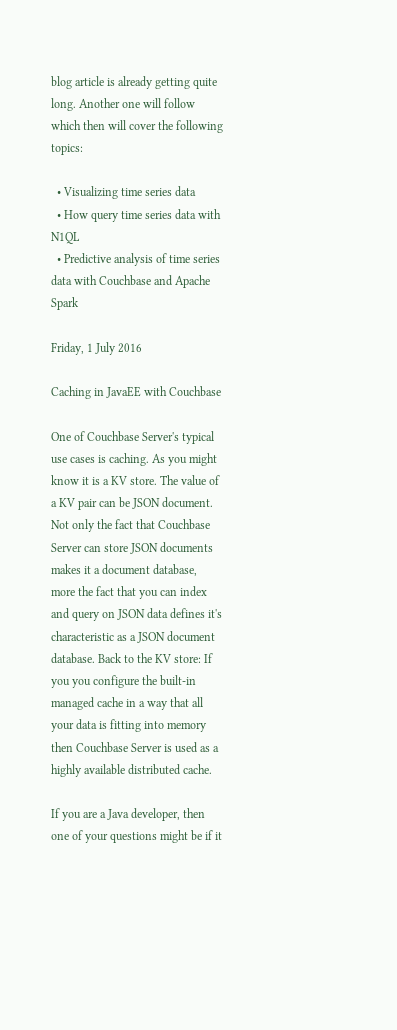blog article is already getting quite long. Another one will follow which then will cover the following topics:

  • Visualizing time series data
  • How query time series data with N1QL
  • Predictive analysis of time series data with Couchbase and Apache Spark

Friday, 1 July 2016

Caching in JavaEE with Couchbase

One of Couchbase Server's typical use cases is caching. As you might know it is a KV store. The value of a KV pair can be JSON document. Not only the fact that Couchbase Server can store JSON documents makes it a document database, more the fact that you can index and query on JSON data defines it's characteristic as a JSON document database. Back to the KV store: If you you configure the built-in managed cache in a way that all your data is fitting into memory then Couchbase Server is used as a highly available distributed cache.

If you are a Java developer, then one of your questions might be if it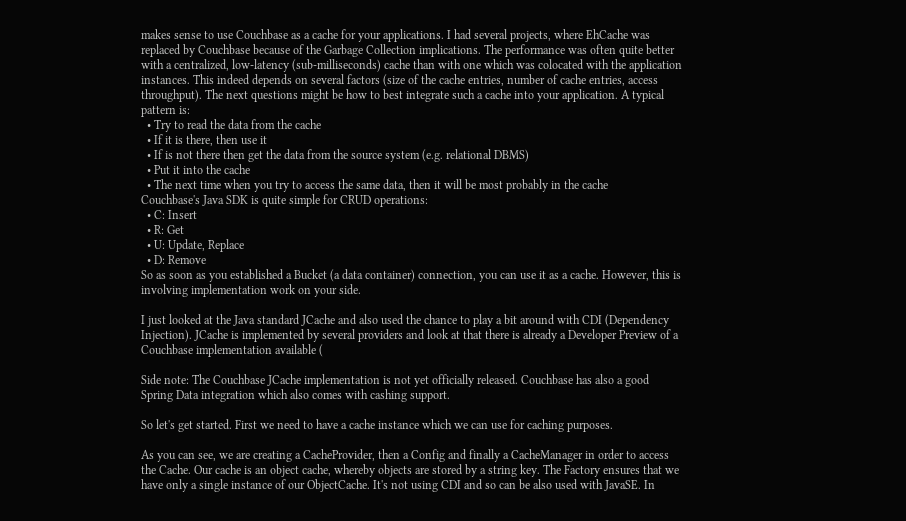makes sense to use Couchbase as a cache for your applications. I had several projects, where EhCache was replaced by Couchbase because of the Garbage Collection implications. The performance was often quite better with a centralized, low-latency (sub-milliseconds) cache than with one which was colocated with the application instances. This indeed depends on several factors (size of the cache entries, number of cache entries, access throughput). The next questions might be how to best integrate such a cache into your application. A typical pattern is:
  • Try to read the data from the cache
  • If it is there, then use it
  • If is not there then get the data from the source system (e.g. relational DBMS)
  • Put it into the cache
  • The next time when you try to access the same data, then it will be most probably in the cache
Couchbase's Java SDK is quite simple for CRUD operations:
  • C: Insert
  • R: Get
  • U: Update, Replace
  • D: Remove
So as soon as you established a Bucket (a data container) connection, you can use it as a cache. However, this is involving implementation work on your side.

I just looked at the Java standard JCache and also used the chance to play a bit around with CDI (Dependency Injection). JCache is implemented by several providers and look at that there is already a Developer Preview of a Couchbase implementation available (

Side note: The Couchbase JCache implementation is not yet officially released. Couchbase has also a good Spring Data integration which also comes with cashing support.

So let's get started. First we need to have a cache instance which we can use for caching purposes.

As you can see, we are creating a CacheProvider, then a Config and finally a CacheManager in order to access the Cache. Our cache is an object cache, whereby objects are stored by a string key. The Factory ensures that we have only a single instance of our ObjectCache. It's not using CDI and so can be also used with JavaSE. In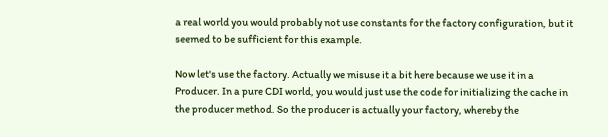a real world you would probably not use constants for the factory configuration, but it seemed to be sufficient for this example.

Now let's use the factory. Actually we misuse it a bit here because we use it in a Producer. In a pure CDI world, you would just use the code for initializing the cache in the producer method. So the producer is actually your factory, whereby the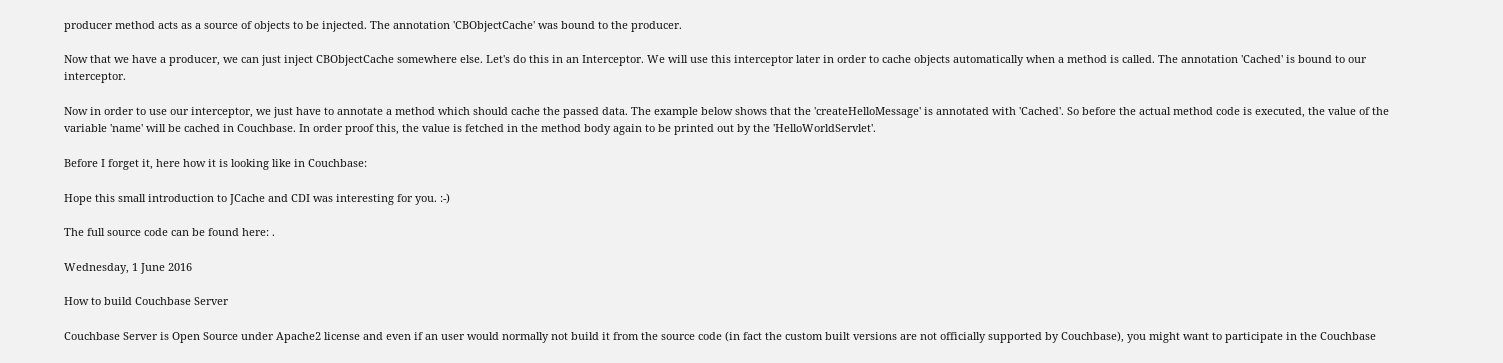producer method acts as a source of objects to be injected. The annotation 'CBObjectCache' was bound to the producer.

Now that we have a producer, we can just inject CBObjectCache somewhere else. Let's do this in an Interceptor. We will use this interceptor later in order to cache objects automatically when a method is called. The annotation 'Cached' is bound to our interceptor.

Now in order to use our interceptor, we just have to annotate a method which should cache the passed data. The example below shows that the 'createHelloMessage' is annotated with 'Cached'. So before the actual method code is executed, the value of the variable 'name' will be cached in Couchbase. In order proof this, the value is fetched in the method body again to be printed out by the 'HelloWorldServlet'.

Before I forget it, here how it is looking like in Couchbase:

Hope this small introduction to JCache and CDI was interesting for you. :-)

The full source code can be found here: .

Wednesday, 1 June 2016

How to build Couchbase Server

Couchbase Server is Open Source under Apache2 license and even if an user would normally not build it from the source code (in fact the custom built versions are not officially supported by Couchbase), you might want to participate in the Couchbase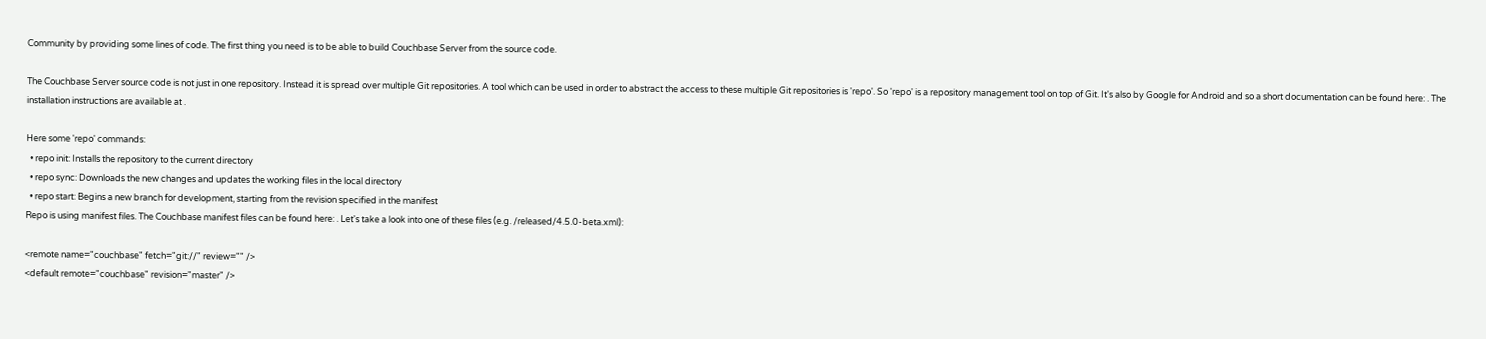Community by providing some lines of code. The first thing you need is to be able to build Couchbase Server from the source code.

The Couchbase Server source code is not just in one repository. Instead it is spread over multiple Git repositories. A tool which can be used in order to abstract the access to these multiple Git repositories is 'repo'. So 'repo' is a repository management tool on top of Git. It's also by Google for Android and so a short documentation can be found here: . The installation instructions are available at .

Here some 'repo' commands:
  • repo init: Installs the repository to the current directory
  • repo sync: Downloads the new changes and updates the working files in the local directory
  • repo start: Begins a new branch for development, starting from the revision specified in the manifest
Repo is using manifest files. The Couchbase manifest files can be found here: . Let's take a look into one of these files (e.g. /released/4.5.0-beta.xml):

<remote name="couchbase" fetch="git://" review="" />
<default remote="couchbase" revision="master" />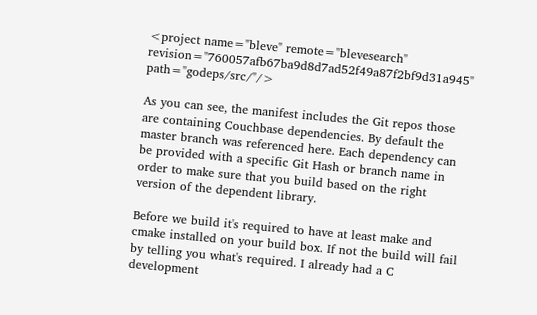<project name="bleve" remote="blevesearch" revision="760057afb67ba9d8d7ad52f49a87f2bf9d31a945" path="godeps/src/"/>

As you can see, the manifest includes the Git repos those are containing Couchbase dependencies. By default the master branch was referenced here. Each dependency can be provided with a specific Git Hash or branch name in order to make sure that you build based on the right version of the dependent library.

Before we build it's required to have at least make and cmake installed on your build box. If not the build will fail by telling you what's required. I already had a C development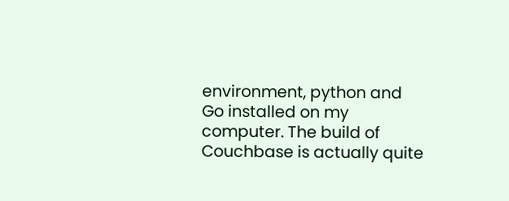environment, python and Go installed on my computer. The build of Couchbase is actually quite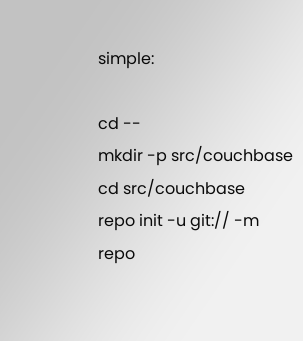simple:

cd --
mkdir -p src/couchbase
cd src/couchbase
repo init -u git:// -m
repo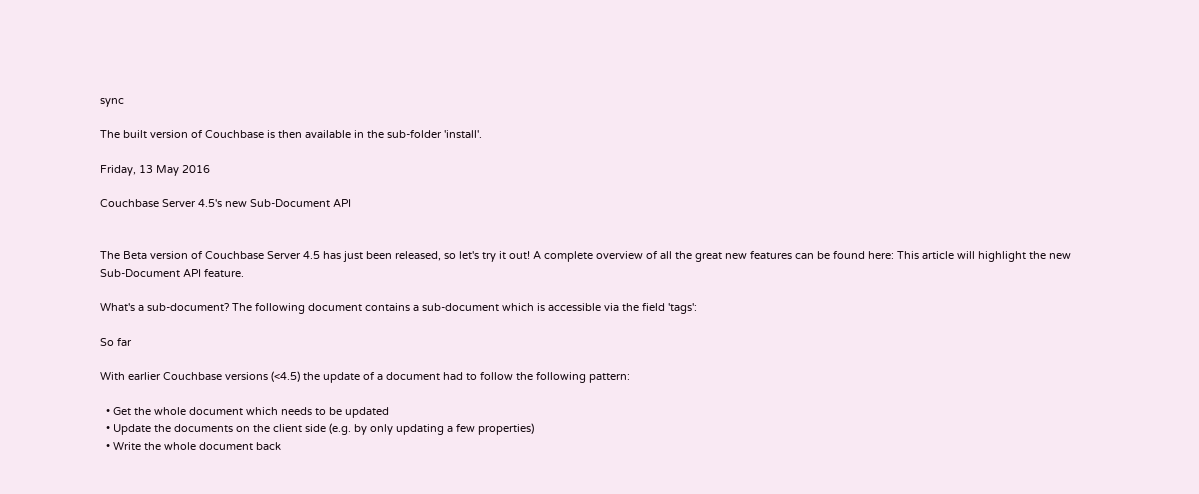sync

The built version of Couchbase is then available in the sub-folder 'install'.

Friday, 13 May 2016

Couchbase Server 4.5's new Sub-Document API


The Beta version of Couchbase Server 4.5 has just been released, so let's try it out! A complete overview of all the great new features can be found here: This article will highlight the new Sub-Document API feature.

What's a sub-document? The following document contains a sub-document which is accessible via the field 'tags':

So far

With earlier Couchbase versions (<4.5) the update of a document had to follow the following pattern:

  • Get the whole document which needs to be updated
  • Update the documents on the client side (e.g. by only updating a few properties)
  • Write the whole document back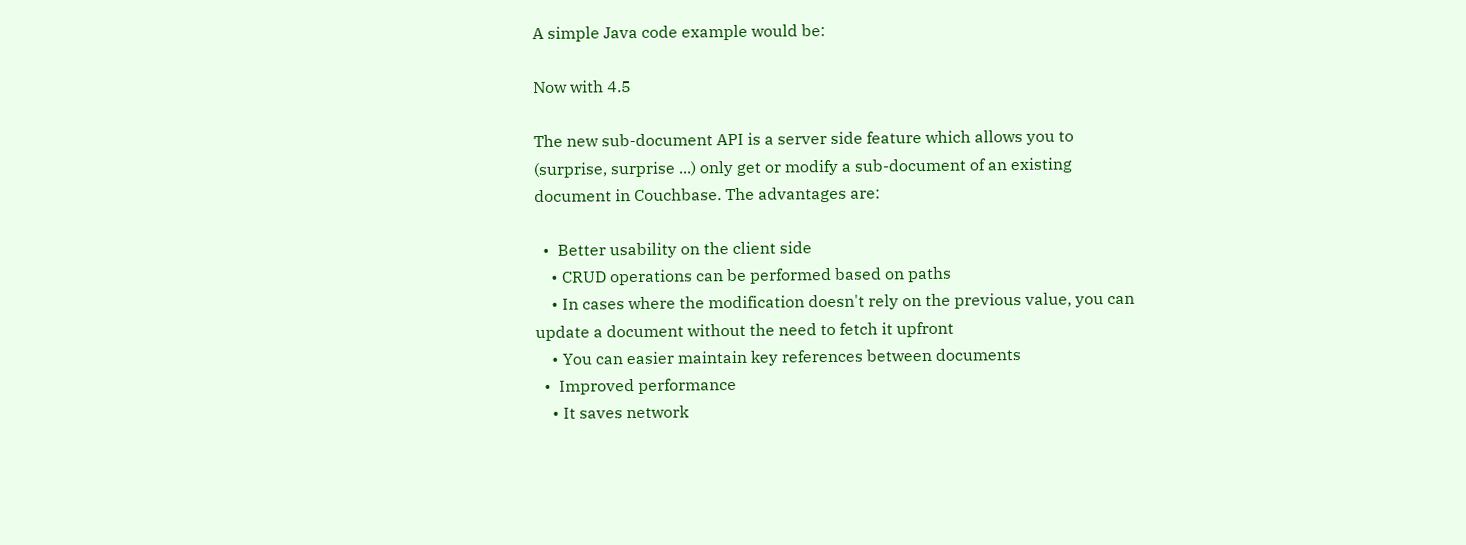A simple Java code example would be:

Now with 4.5

The new sub-document API is a server side feature which allows you to (surprise, surprise ...) only get or modify a sub-document of an existing document in Couchbase. The advantages are:

  •  Better usability on the client side
    • CRUD operations can be performed based on paths
    • In cases where the modification doesn't rely on the previous value, you can update a document without the need to fetch it upfront
    • You can easier maintain key references between documents
  •  Improved performance
    • It saves network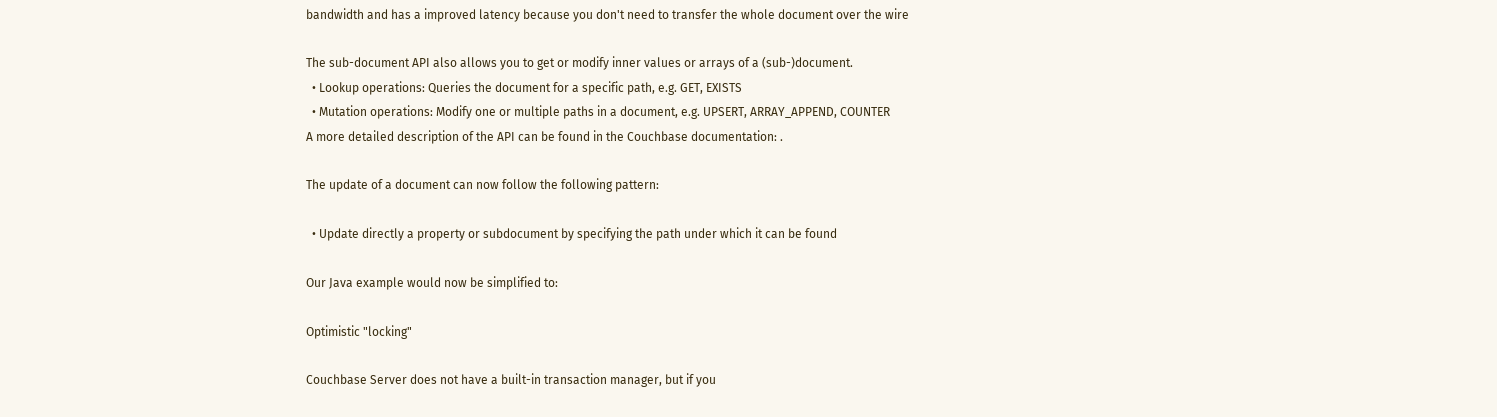bandwidth and has a improved latency because you don't need to transfer the whole document over the wire

The sub-document API also allows you to get or modify inner values or arrays of a (sub-)document.
  • Lookup operations: Queries the document for a specific path, e.g. GET, EXISTS
  • Mutation operations: Modify one or multiple paths in a document, e.g. UPSERT, ARRAY_APPEND, COUNTER
A more detailed description of the API can be found in the Couchbase documentation: .

The update of a document can now follow the following pattern:

  • Update directly a property or subdocument by specifying the path under which it can be found

Our Java example would now be simplified to:

Optimistic "locking"

Couchbase Server does not have a built-in transaction manager, but if you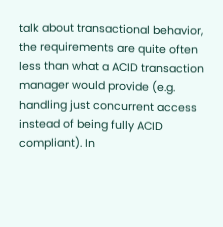talk about transactional behavior, the requirements are quite often less than what a ACID transaction manager would provide (e.g. handling just concurrent access instead of being fully ACID compliant). In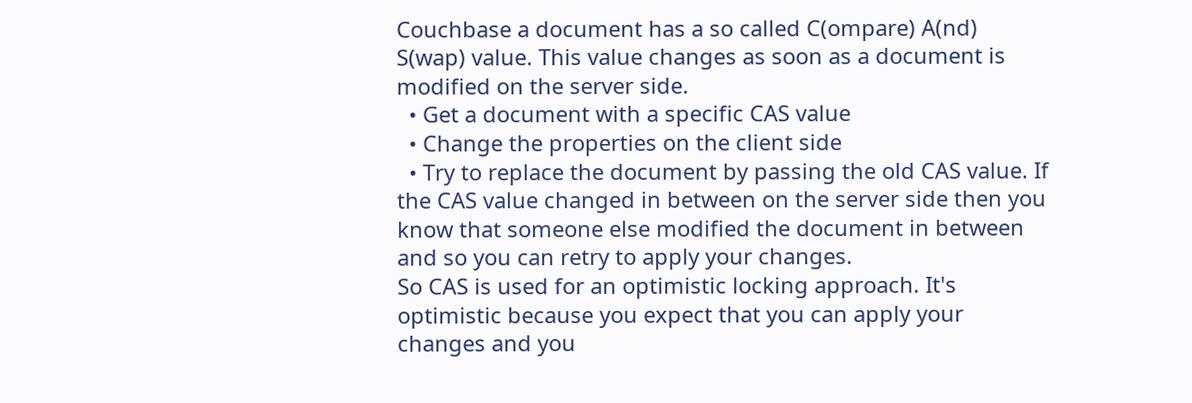Couchbase a document has a so called C(ompare) A(nd) S(wap) value. This value changes as soon as a document is modified on the server side.
  • Get a document with a specific CAS value
  • Change the properties on the client side
  • Try to replace the document by passing the old CAS value. If the CAS value changed in between on the server side then you know that someone else modified the document in between and so you can retry to apply your changes.
So CAS is used for an optimistic locking approach. It's optimistic because you expect that you can apply your changes and you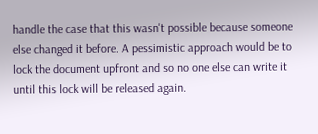handle the case that this wasn't possible because someone else changed it before. A pessimistic approach would be to lock the document upfront and so no one else can write it until this lock will be released again.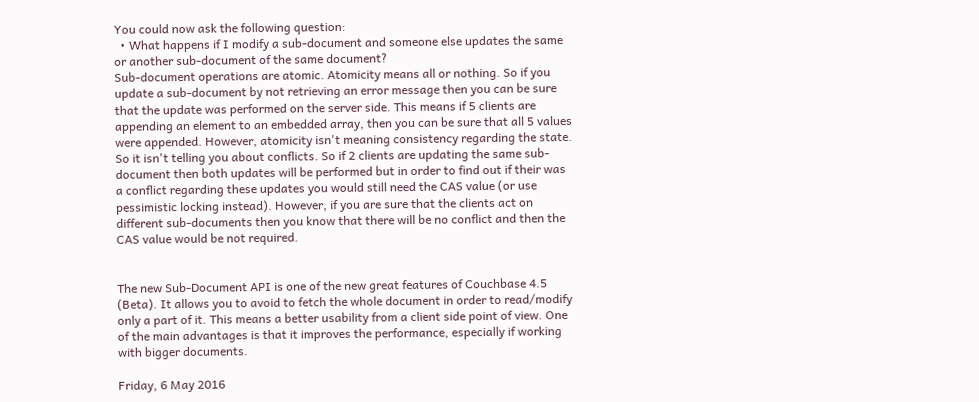You could now ask the following question:
  • What happens if I modify a sub-document and someone else updates the same or another sub-document of the same document?
Sub-document operations are atomic. Atomicity means all or nothing. So if you update a sub-document by not retrieving an error message then you can be sure that the update was performed on the server side. This means if 5 clients are appending an element to an embedded array, then you can be sure that all 5 values were appended. However, atomicity isn't meaning consistency regarding the state. So it isn't telling you about conflicts. So if 2 clients are updating the same sub-document then both updates will be performed but in order to find out if their was a conflict regarding these updates you would still need the CAS value (or use pessimistic locking instead). However, if you are sure that the clients act on different sub-documents then you know that there will be no conflict and then the CAS value would be not required.


The new Sub-Document API is one of the new great features of Couchbase 4.5 (Beta). It allows you to avoid to fetch the whole document in order to read/modify only a part of it. This means a better usability from a client side point of view. One of the main advantages is that it improves the performance, especially if working with bigger documents.

Friday, 6 May 2016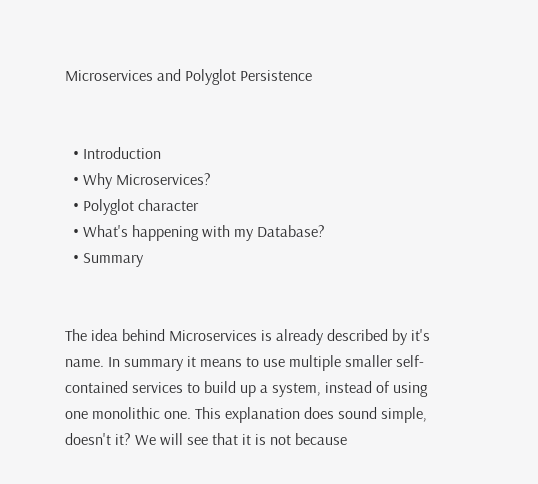Microservices and Polyglot Persistence


  • Introduction
  • Why Microservices?
  • Polyglot character
  • What's happening with my Database?
  • Summary


The idea behind Microservices is already described by it's name. In summary it means to use multiple smaller self-contained services to build up a system, instead of using one monolithic one. This explanation does sound simple, doesn't it? We will see that it is not because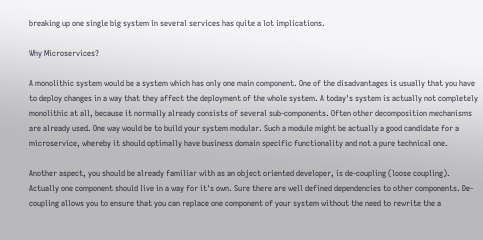breaking up one single big system in several services has quite a lot implications.

Why Microservices?

A monolithic system would be a system which has only one main component. One of the disadvantages is usually that you have to deploy changes in a way that they affect the deployment of the whole system. A today's system is actually not completely monolithic at all, because it normally already consists of several sub-components. Often other decomposition mechanisms are already used. One way would be to build your system modular. Such a module might be actually a good candidate for a microservice, whereby it should optimally have business domain specific functionality and not a pure technical one.

Another aspect, you should be already familiar with as an object oriented developer, is de-coupling (loose coupling). Actually one component should live in a way for it's own. Sure there are well defined dependencies to other components. De-coupling allows you to ensure that you can replace one component of your system without the need to rewrite the a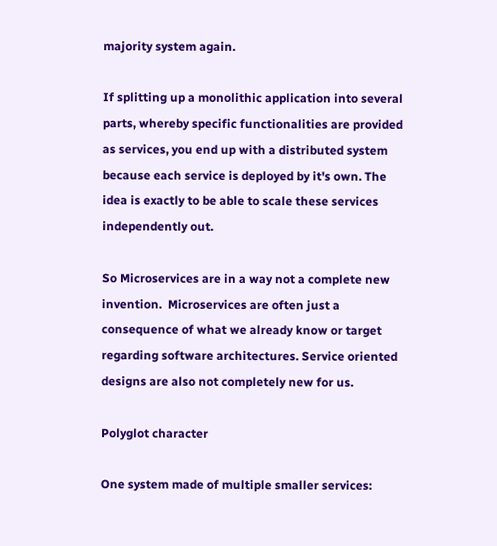majority system again.

If splitting up a monolithic application into several parts, whereby specific functionalities are provided as services, you end up with a distributed system because each service is deployed by it's own. The idea is exactly to be able to scale these services independently out.

So Microservices are in a way not a complete new invention.  Microservices are often just a consequence of what we already know or target regarding software architectures. Service oriented designs are also not completely new for us.

Polyglot character

One system made of multiple smaller services: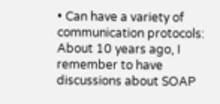• Can have a variety of communication protocols: About 10 years ago, I remember to have discussions about SOAP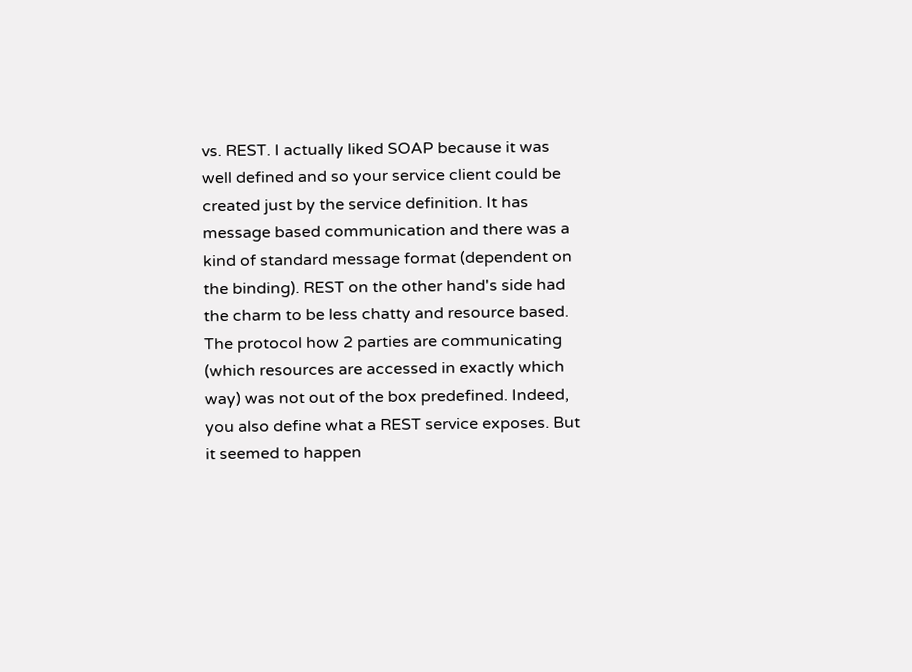vs. REST. I actually liked SOAP because it was well defined and so your service client could be created just by the service definition. It has message based communication and there was a kind of standard message format (dependent on the binding). REST on the other hand's side had the charm to be less chatty and resource based. The protocol how 2 parties are communicating (which resources are accessed in exactly which way) was not out of the box predefined. Indeed, you also define what a REST service exposes. But it seemed to happen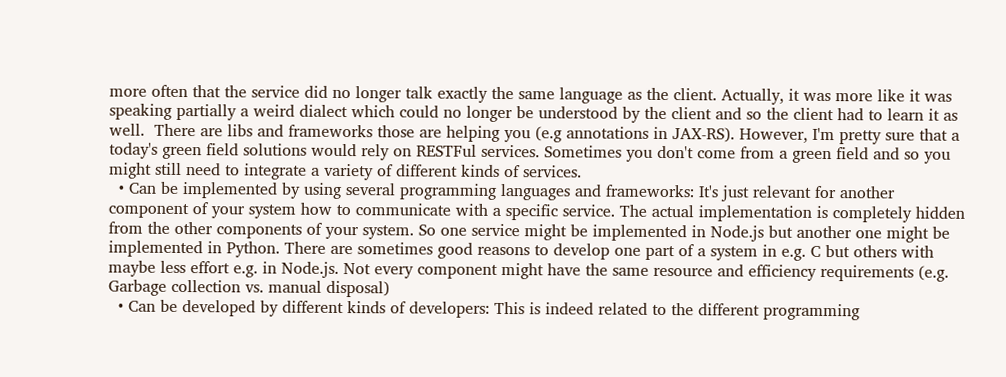more often that the service did no longer talk exactly the same language as the client. Actually, it was more like it was speaking partially a weird dialect which could no longer be understood by the client and so the client had to learn it as well.  There are libs and frameworks those are helping you (e.g annotations in JAX-RS). However, I'm pretty sure that a today's green field solutions would rely on RESTFul services. Sometimes you don't come from a green field and so you might still need to integrate a variety of different kinds of services.
  • Can be implemented by using several programming languages and frameworks: It's just relevant for another component of your system how to communicate with a specific service. The actual implementation is completely hidden from the other components of your system. So one service might be implemented in Node.js but another one might be implemented in Python. There are sometimes good reasons to develop one part of a system in e.g. C but others with maybe less effort e.g. in Node.js. Not every component might have the same resource and efficiency requirements (e.g. Garbage collection vs. manual disposal)
  • Can be developed by different kinds of developers: This is indeed related to the different programming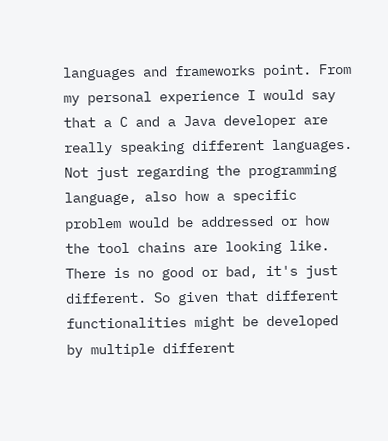languages and frameworks point. From my personal experience I would say that a C and a Java developer are really speaking different languages. Not just regarding the programming language, also how a specific problem would be addressed or how the tool chains are looking like. There is no good or bad, it's just different. So given that different functionalities might be developed by multiple different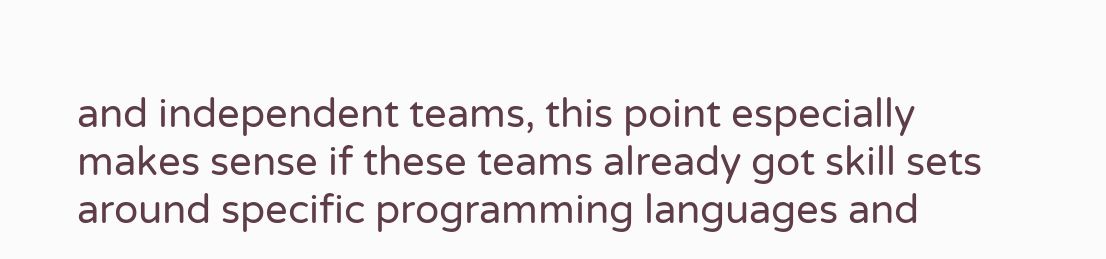and independent teams, this point especially makes sense if these teams already got skill sets around specific programming languages and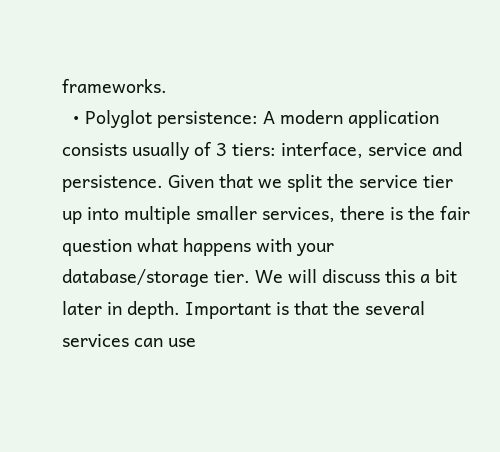frameworks.
  • Polyglot persistence: A modern application consists usually of 3 tiers: interface, service and persistence. Given that we split the service tier up into multiple smaller services, there is the fair question what happens with your database/storage tier. We will discuss this a bit later in depth. Important is that the several services can use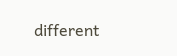different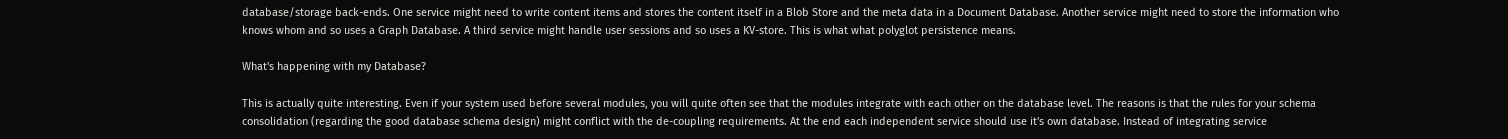database/storage back-ends. One service might need to write content items and stores the content itself in a Blob Store and the meta data in a Document Database. Another service might need to store the information who knows whom and so uses a Graph Database. A third service might handle user sessions and so uses a KV-store. This is what what polyglot persistence means.

What's happening with my Database?

This is actually quite interesting. Even if your system used before several modules, you will quite often see that the modules integrate with each other on the database level. The reasons is that the rules for your schema consolidation (regarding the good database schema design) might conflict with the de-coupling requirements. At the end each independent service should use it's own database. Instead of integrating service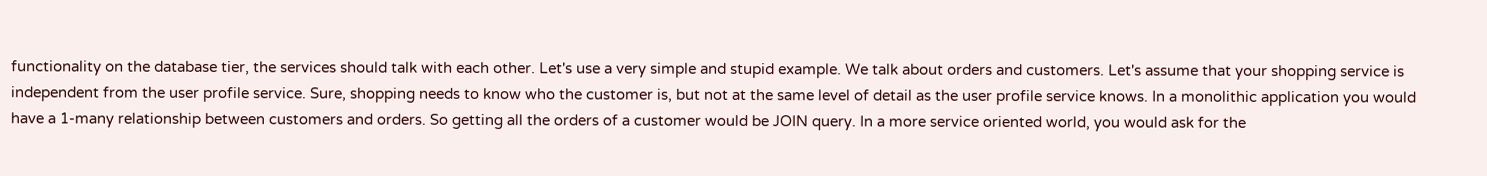functionality on the database tier, the services should talk with each other. Let's use a very simple and stupid example. We talk about orders and customers. Let's assume that your shopping service is independent from the user profile service. Sure, shopping needs to know who the customer is, but not at the same level of detail as the user profile service knows. In a monolithic application you would have a 1-many relationship between customers and orders. So getting all the orders of a customer would be JOIN query. In a more service oriented world, you would ask for the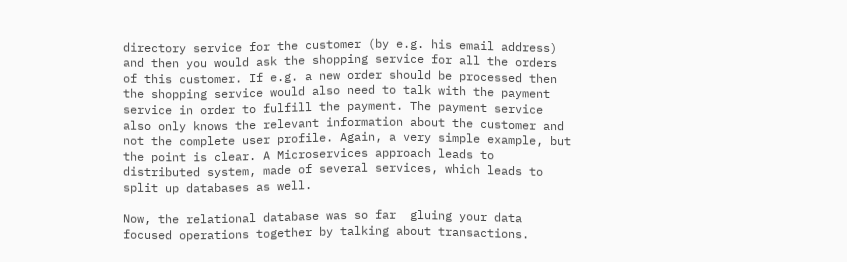directory service for the customer (by e.g. his email address) and then you would ask the shopping service for all the orders of this customer. If e.g. a new order should be processed then the shopping service would also need to talk with the payment service in order to fulfill the payment. The payment service also only knows the relevant information about the customer and not the complete user profile. Again, a very simple example, but the point is clear. A Microservices approach leads to distributed system, made of several services, which leads to split up databases as well.

Now, the relational database was so far  gluing your data focused operations together by talking about transactions.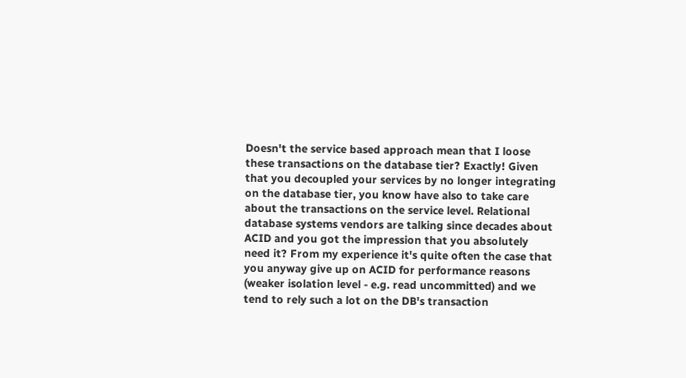Doesn't the service based approach mean that I loose these transactions on the database tier? Exactly! Given that you decoupled your services by no longer integrating on the database tier, you know have also to take care about the transactions on the service level. Relational database systems vendors are talking since decades about ACID and you got the impression that you absolutely need it? From my experience it's quite often the case that you anyway give up on ACID for performance reasons (weaker isolation level - e.g. read uncommitted) and we tend to rely such a lot on the DB's transaction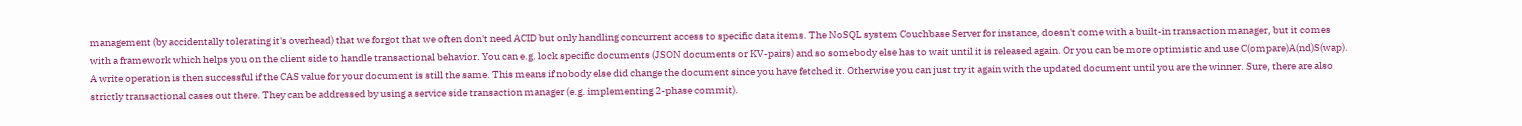management (by accidentally tolerating it's overhead) that we forgot that we often don't need ACID but only handling concurrent access to specific data items. The NoSQL system Couchbase Server for instance, doesn't come with a built-in transaction manager, but it comes with a framework which helps you on the client side to handle transactional behavior. You can e.g. lock specific documents (JSON documents or KV-pairs) and so somebody else has to wait until it is released again. Or you can be more optimistic and use C(ompare)A(nd)S(wap). A write operation is then successful if the CAS value for your document is still the same. This means if nobody else did change the document since you have fetched it. Otherwise you can just try it again with the updated document until you are the winner. Sure, there are also strictly transactional cases out there. They can be addressed by using a service side transaction manager (e.g. implementing 2-phase commit).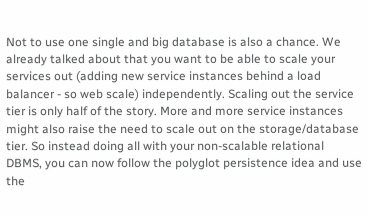Not to use one single and big database is also a chance. We already talked about that you want to be able to scale your services out (adding new service instances behind a load balancer - so web scale) independently. Scaling out the service tier is only half of the story. More and more service instances might also raise the need to scale out on the storage/database tier. So instead doing all with your non-scalable relational DBMS, you can now follow the polyglot persistence idea and use the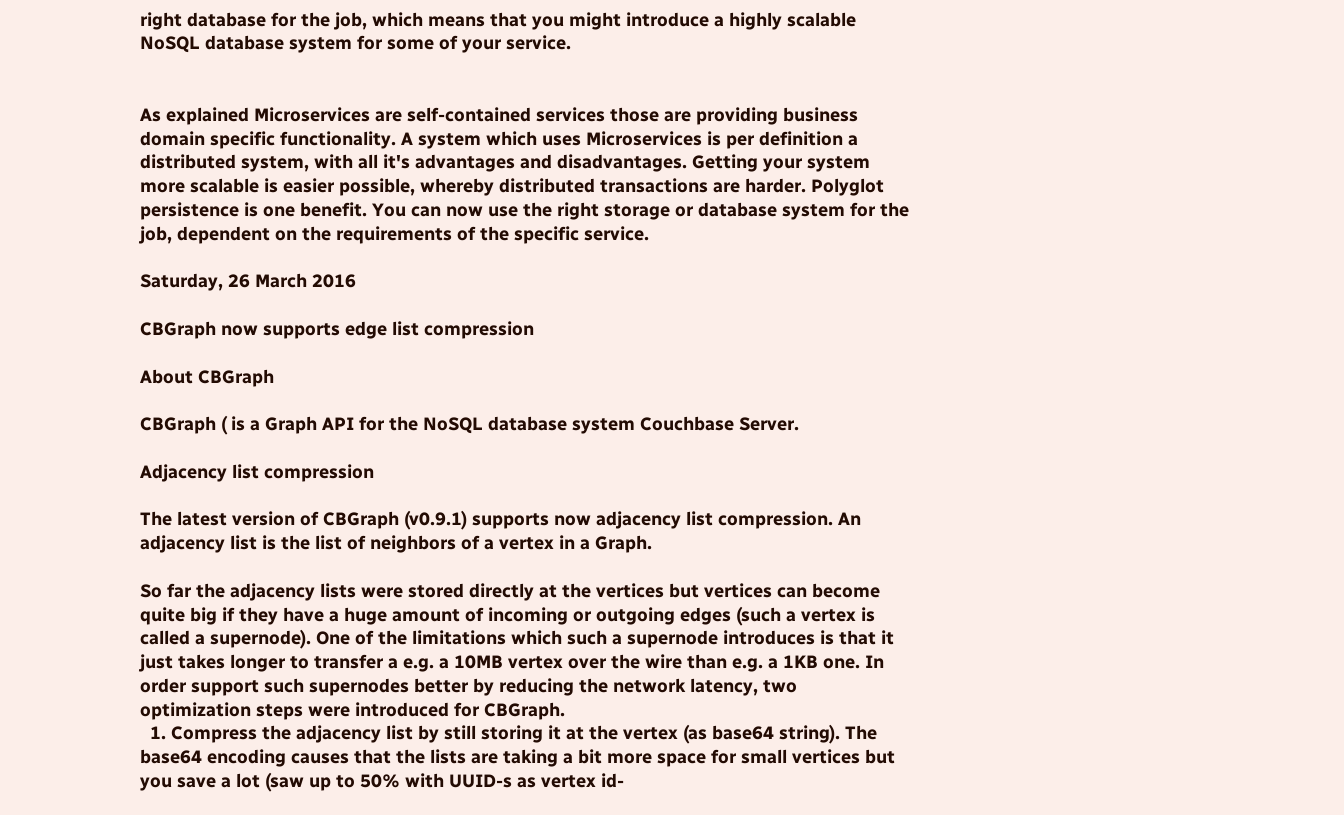right database for the job, which means that you might introduce a highly scalable NoSQL database system for some of your service.


As explained Microservices are self-contained services those are providing business domain specific functionality. A system which uses Microservices is per definition a distributed system, with all it's advantages and disadvantages. Getting your system more scalable is easier possible, whereby distributed transactions are harder. Polyglot persistence is one benefit. You can now use the right storage or database system for the job, dependent on the requirements of the specific service.

Saturday, 26 March 2016

CBGraph now supports edge list compression

About CBGraph

CBGraph ( is a Graph API for the NoSQL database system Couchbase Server.

Adjacency list compression

The latest version of CBGraph (v0.9.1) supports now adjacency list compression. An adjacency list is the list of neighbors of a vertex in a Graph.

So far the adjacency lists were stored directly at the vertices but vertices can become quite big if they have a huge amount of incoming or outgoing edges (such a vertex is called a supernode). One of the limitations which such a supernode introduces is that it just takes longer to transfer a e.g. a 10MB vertex over the wire than e.g. a 1KB one. In order support such supernodes better by reducing the network latency, two optimization steps were introduced for CBGraph.
  1. Compress the adjacency list by still storing it at the vertex (as base64 string). The base64 encoding causes that the lists are taking a bit more space for small vertices but you save a lot (saw up to 50% with UUID-s as vertex id-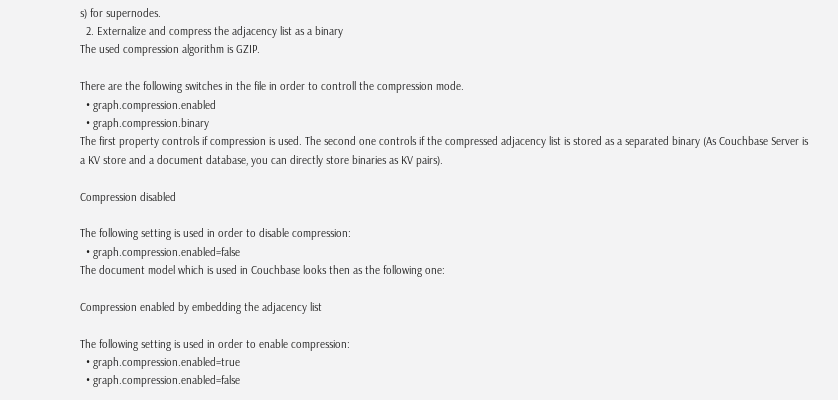s) for supernodes.
  2. Externalize and compress the adjacency list as a binary
The used compression algorithm is GZIP.

There are the following switches in the file in order to controll the compression mode.
  • graph.compression.enabled
  • graph.compression.binary
The first property controls if compression is used. The second one controls if the compressed adjacency list is stored as a separated binary (As Couchbase Server is a KV store and a document database, you can directly store binaries as KV pairs).

Compression disabled

The following setting is used in order to disable compression:
  • graph.compression.enabled=false
The document model which is used in Couchbase looks then as the following one:

Compression enabled by embedding the adjacency list

The following setting is used in order to enable compression:
  • graph.compression.enabled=true
  • graph.compression.enabled=false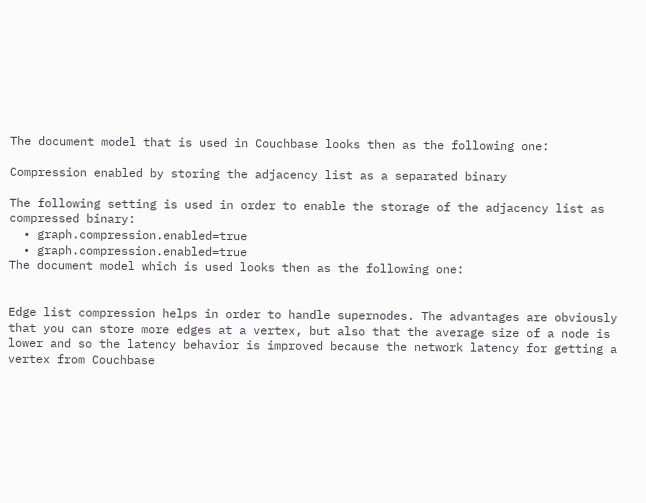The document model that is used in Couchbase looks then as the following one:

Compression enabled by storing the adjacency list as a separated binary

The following setting is used in order to enable the storage of the adjacency list as compressed binary:
  • graph.compression.enabled=true
  • graph.compression.enabled=true
The document model which is used looks then as the following one:


Edge list compression helps in order to handle supernodes. The advantages are obviously that you can store more edges at a vertex, but also that the average size of a node is lower and so the latency behavior is improved because the network latency for getting a vertex from Couchbase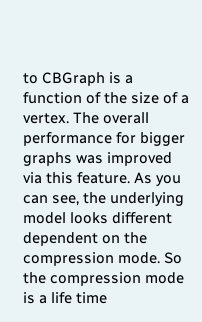to CBGraph is a function of the size of a vertex. The overall performance for bigger graphs was improved via this feature. As you can see, the underlying model looks different dependent on the compression mode. So the compression mode is a life time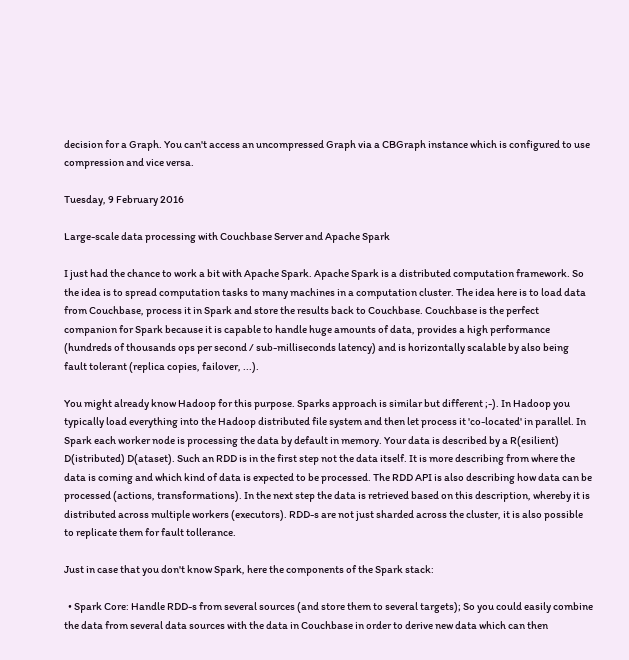decision for a Graph. You can't access an uncompressed Graph via a CBGraph instance which is configured to use compression and vice versa.

Tuesday, 9 February 2016

Large-scale data processing with Couchbase Server and Apache Spark

I just had the chance to work a bit with Apache Spark. Apache Spark is a distributed computation framework. So the idea is to spread computation tasks to many machines in a computation cluster. The idea here is to load data from Couchbase, process it in Spark and store the results back to Couchbase. Couchbase is the perfect companion for Spark because it is capable to handle huge amounts of data, provides a high performance (hundreds of thousands ops per second / sub-milliseconds latency) and is horizontally scalable by also being fault tolerant (replica copies, failover, ...).

You might already know Hadoop for this purpose. Sparks approach is similar but different ;-). In Hadoop you typically load everything into the Hadoop distributed file system and then let process it 'co-located' in parallel. In Spark each worker node is processing the data by default in memory. Your data is described by a R(esilient) D(istributed) D(ataset). Such an RDD is in the first step not the data itself. It is more describing from where the data is coming and which kind of data is expected to be processed. The RDD API is also describing how data can be processed (actions, transformations). In the next step the data is retrieved based on this description, whereby it is distributed across multiple workers (executors). RDD-s are not just sharded across the cluster, it is also possible to replicate them for fault tollerance.

Just in case that you don't know Spark, here the components of the Spark stack:

  • Spark Core: Handle RDD-s from several sources (and store them to several targets); So you could easily combine the data from several data sources with the data in Couchbase in order to derive new data which can then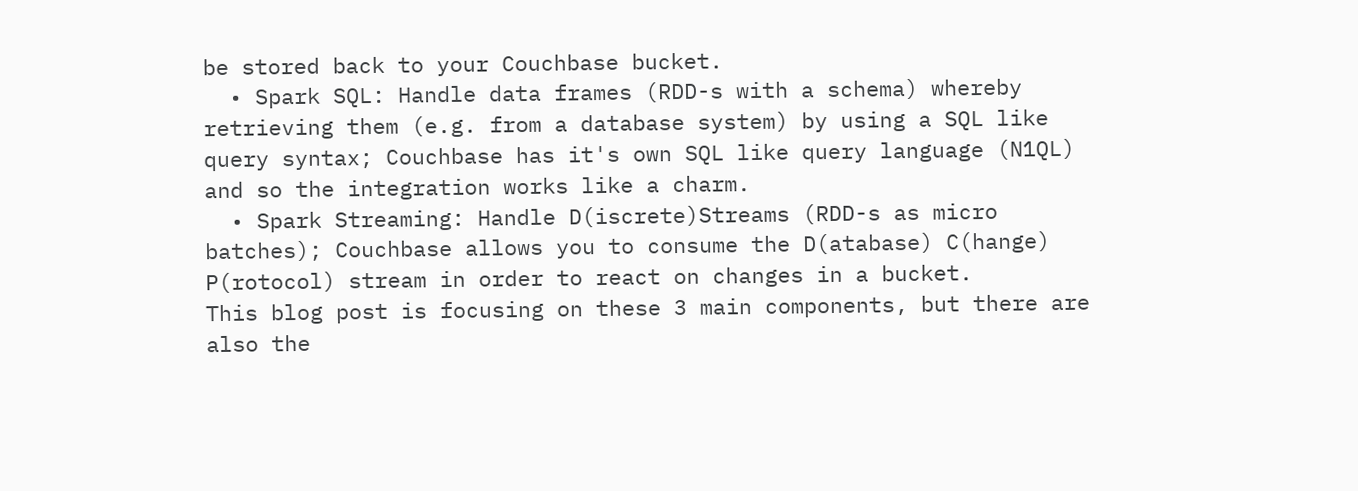be stored back to your Couchbase bucket.
  • Spark SQL: Handle data frames (RDD-s with a schema) whereby retrieving them (e.g. from a database system) by using a SQL like query syntax; Couchbase has it's own SQL like query language (N1QL) and so the integration works like a charm.
  • Spark Streaming: Handle D(iscrete)Streams (RDD-s as micro batches); Couchbase allows you to consume the D(atabase) C(hange) P(rotocol) stream in order to react on changes in a bucket.
This blog post is focusing on these 3 main components, but there are also the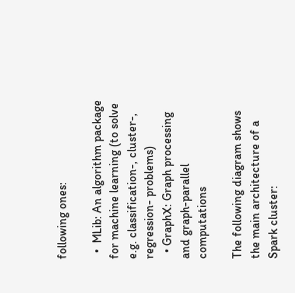following ones:

  •  MLib: An algorithm package for machine learning (to solve e.g. classification-, cluster-, regression- problems)
  • GraphX: Graph processing and graph-parallel computations

The following diagram shows the main architecture of a Spark cluster: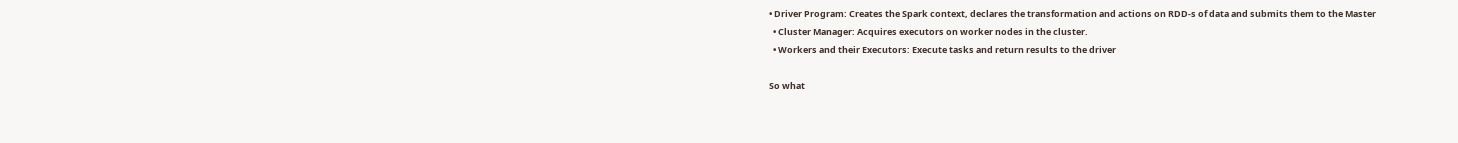• Driver Program: Creates the Spark context, declares the transformation and actions on RDD-s of data and submits them to the Master
  • Cluster Manager: Acquires executors on worker nodes in the cluster.
  • Workers and their Executors: Execute tasks and return results to the driver

So what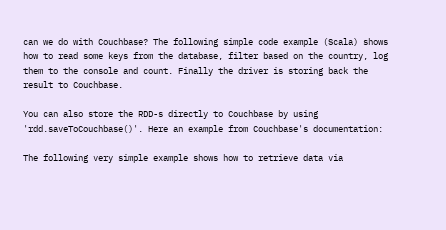can we do with Couchbase? The following simple code example (Scala) shows how to read some keys from the database, filter based on the country, log them to the console and count. Finally the driver is storing back the result to Couchbase.

You can also store the RDD-s directly to Couchbase by using 'rdd.saveToCouchbase()'. Here an example from Couchbase's documentation:

The following very simple example shows how to retrieve data via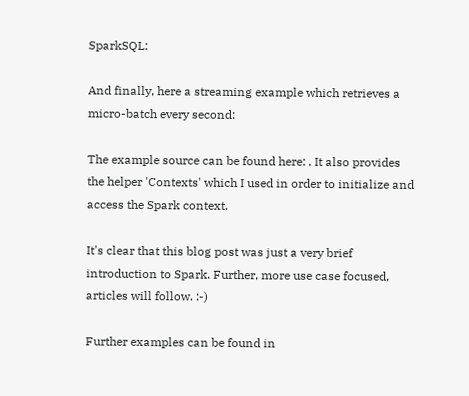SparkSQL:

And finally, here a streaming example which retrieves a micro-batch every second:

The example source can be found here: . It also provides the helper 'Contexts' which I used in order to initialize and access the Spark context.

It's clear that this blog post was just a very brief introduction to Spark. Further, more use case focused, articles will follow. :-)

Further examples can be found in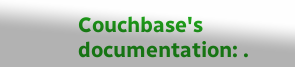Couchbase's documentation: .